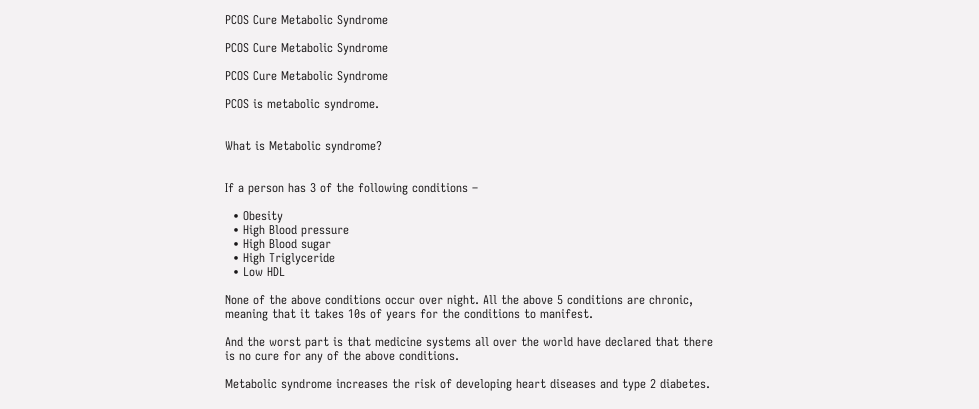PCOS Cure Metabolic Syndrome

PCOS Cure Metabolic Syndrome

PCOS Cure Metabolic Syndrome

PCOS is metabolic syndrome.


What is Metabolic syndrome?


If a person has 3 of the following conditions –

  • Obesity
  • High Blood pressure
  • High Blood sugar
  • High Triglyceride
  • Low HDL

None of the above conditions occur over night. All the above 5 conditions are chronic, meaning that it takes 10s of years for the conditions to manifest.

And the worst part is that medicine systems all over the world have declared that there is no cure for any of the above conditions.

Metabolic syndrome increases the risk of developing heart diseases and type 2 diabetes.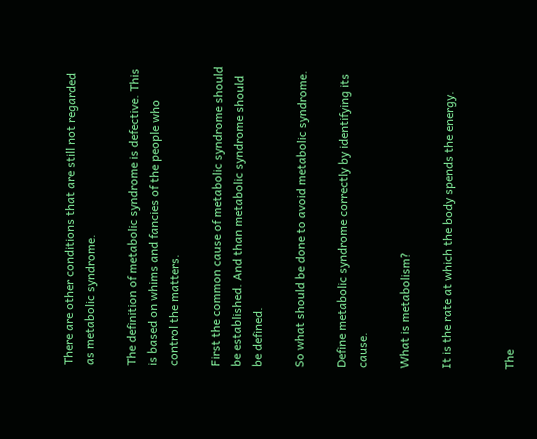There are other conditions that are still not regarded as metabolic syndrome.

The definition of metabolic syndrome is defective. This is based on whims and fancies of the people who control the matters.

First the common cause of metabolic syndrome should be established. And than metabolic syndrome should be defined.

So what should be done to avoid metabolic syndrome.

Define metabolic syndrome correctly by identifying its cause.

What is metabolism?

It is the rate at which the body spends the energy.


The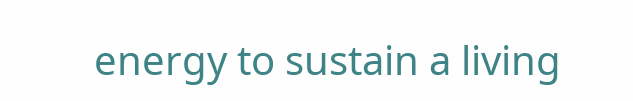energy to sustain a living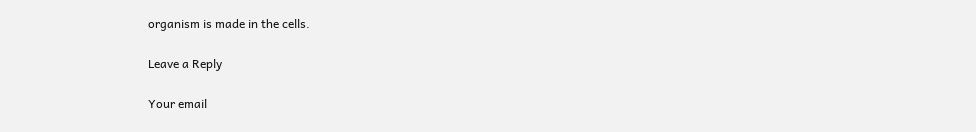organism is made in the cells.

Leave a Reply

Your email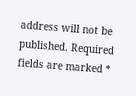address will not be published. Required fields are marked *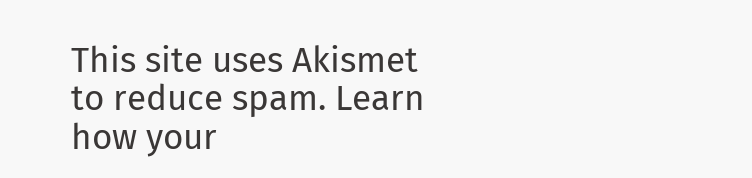This site uses Akismet to reduce spam. Learn how your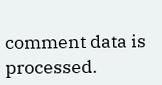comment data is processed.